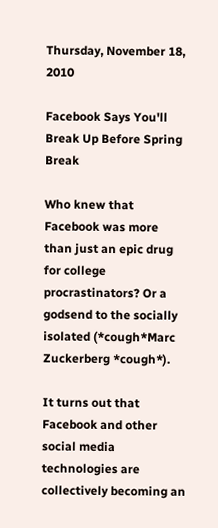Thursday, November 18, 2010

Facebook Says You'll Break Up Before Spring Break

Who knew that Facebook was more than just an epic drug for college procrastinators? Or a godsend to the socially isolated (*cough*Marc Zuckerberg *cough*).

It turns out that Facebook and other social media technologies are collectively becoming an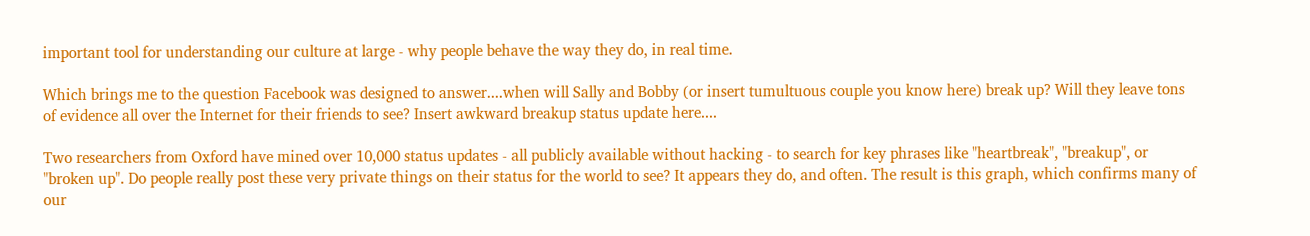important tool for understanding our culture at large - why people behave the way they do, in real time.

Which brings me to the question Facebook was designed to answer....when will Sally and Bobby (or insert tumultuous couple you know here) break up? Will they leave tons of evidence all over the Internet for their friends to see? Insert awkward breakup status update here....

Two researchers from Oxford have mined over 10,000 status updates - all publicly available without hacking - to search for key phrases like "heartbreak", "breakup", or "broken up". Do people really post these very private things on their status for the world to see? It appears they do, and often. The result is this graph, which confirms many of our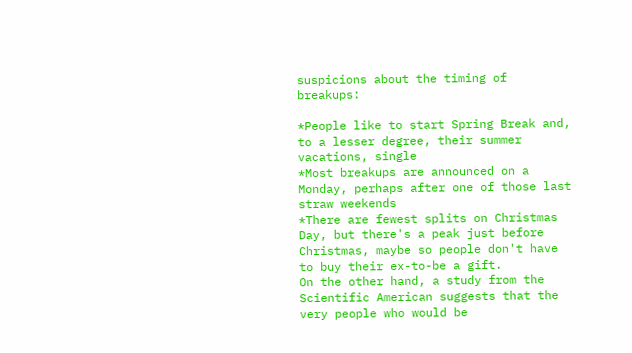suspicions about the timing of breakups:

*People like to start Spring Break and, to a lesser degree, their summer vacations, single
*Most breakups are announced on a Monday, perhaps after one of those last straw weekends
*There are fewest splits on Christmas Day, but there's a peak just before Christmas, maybe so people don't have to buy their ex-to-be a gift.
On the other hand, a study from the Scientific American suggests that the very people who would be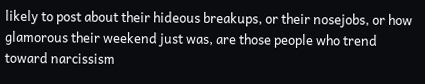likely to post about their hideous breakups, or their nosejobs, or how glamorous their weekend just was, are those people who trend toward narcissism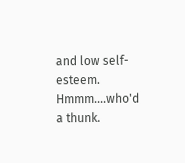and low self-esteem. Hmmm....who'd a thunk.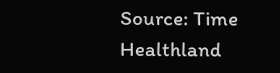Source: Time Healthland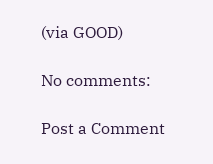(via GOOD)

No comments:

Post a Comment